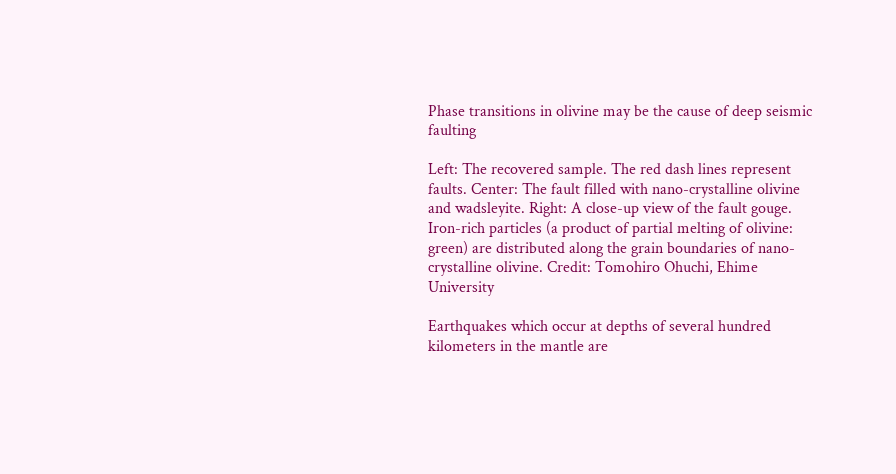Phase transitions in olivine may be the cause of deep seismic faulting

Left: The recovered sample. The red dash lines represent faults. Center: The fault filled with nano-crystalline olivine and wadsleyite. Right: A close-up view of the fault gouge. Iron-rich particles (a product of partial melting of olivine: green) are distributed along the grain boundaries of nano-crystalline olivine. Credit: Tomohiro Ohuchi, Ehime University

Earthquakes which occur at depths of several hundred kilometers in the mantle are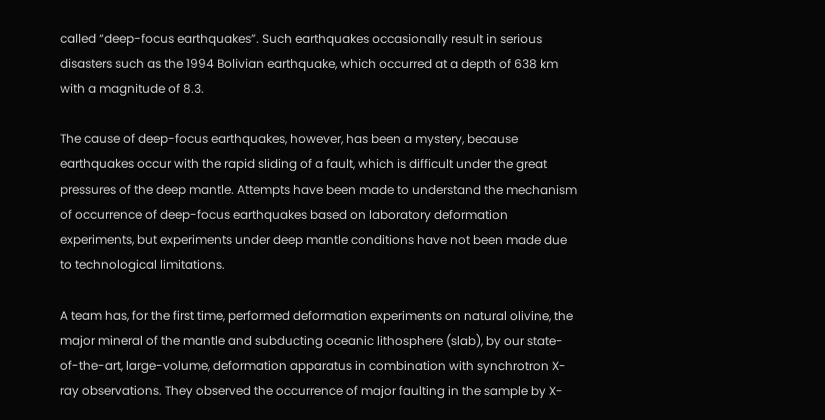called “deep-focus earthquakes”. Such earthquakes occasionally result in serious disasters such as the 1994 Bolivian earthquake, which occurred at a depth of 638 km with a magnitude of 8.3.

The cause of deep-focus earthquakes, however, has been a mystery, because earthquakes occur with the rapid sliding of a fault, which is difficult under the great pressures of the deep mantle. Attempts have been made to understand the mechanism of occurrence of deep-focus earthquakes based on laboratory deformation experiments, but experiments under deep mantle conditions have not been made due to technological limitations.

A team has, for the first time, performed deformation experiments on natural olivine, the major mineral of the mantle and subducting oceanic lithosphere (slab), by our state-of-the-art, large-volume, deformation apparatus in combination with synchrotron X-ray observations. They observed the occurrence of major faulting in the sample by X-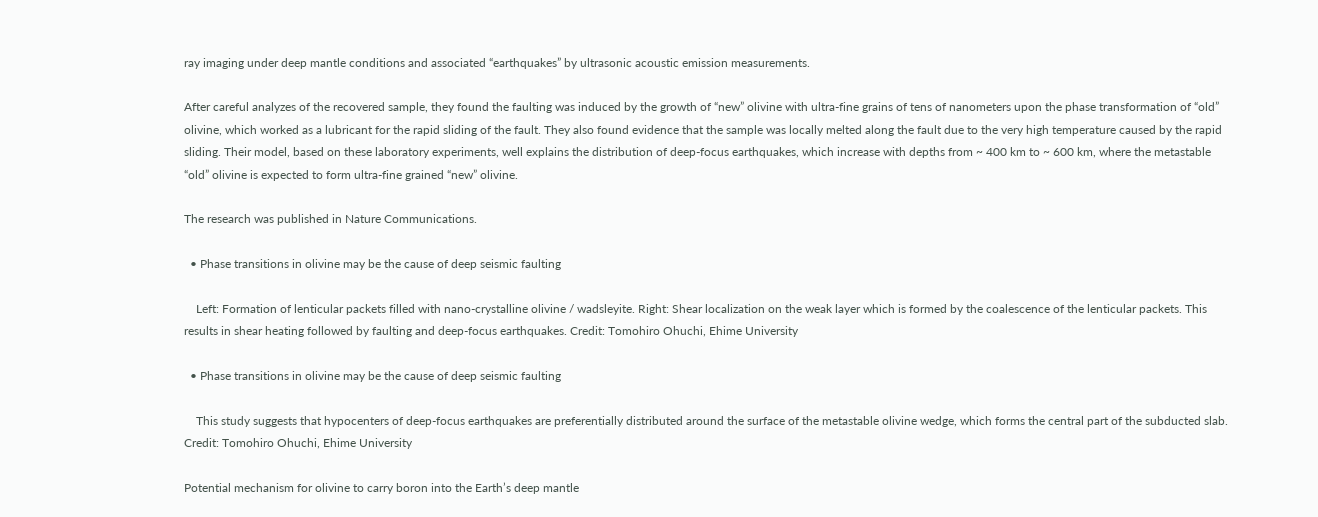ray imaging under deep mantle conditions and associated “earthquakes” by ultrasonic acoustic emission measurements.

After careful analyzes of the recovered sample, they found the faulting was induced by the growth of “new” olivine with ultra-fine grains of tens of nanometers upon the phase transformation of “old” olivine, which worked as a lubricant for the rapid sliding of the fault. They also found evidence that the sample was locally melted along the fault due to the very high temperature caused by the rapid sliding. Their model, based on these laboratory experiments, well explains the distribution of deep-focus earthquakes, which increase with depths from ~ 400 km to ~ 600 km, where the metastable “old” olivine is expected to form ultra-fine grained “new” olivine.

The research was published in Nature Communications.

  • Phase transitions in olivine may be the cause of deep seismic faulting

    Left: Formation of lenticular packets filled with nano-crystalline olivine / wadsleyite. Right: Shear localization on the weak layer which is formed by the coalescence of the lenticular packets. This results in shear heating followed by faulting and deep-focus earthquakes. Credit: Tomohiro Ohuchi, Ehime University

  • Phase transitions in olivine may be the cause of deep seismic faulting

    This study suggests that hypocenters of deep-focus earthquakes are preferentially distributed around the surface of the metastable olivine wedge, which forms the central part of the subducted slab. Credit: Tomohiro Ohuchi, Ehime University

Potential mechanism for olivine to carry boron into the Earth’s deep mantle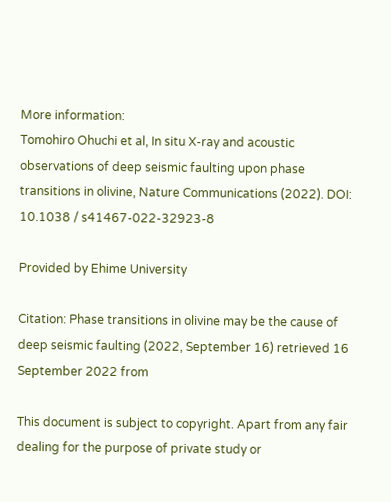More information:
Tomohiro Ohuchi et al, In situ X-ray and acoustic observations of deep seismic faulting upon phase transitions in olivine, Nature Communications (2022). DOI: 10.1038 / s41467-022-32923-8

Provided by Ehime University

Citation: Phase transitions in olivine may be the cause of deep seismic faulting (2022, September 16) retrieved 16 September 2022 from

This document is subject to copyright. Apart from any fair dealing for the purpose of private study or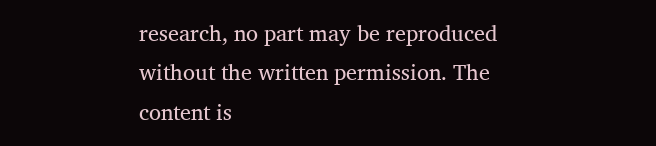research, no part may be reproduced without the written permission. The content is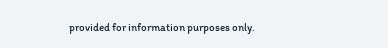provided for information purposes only.